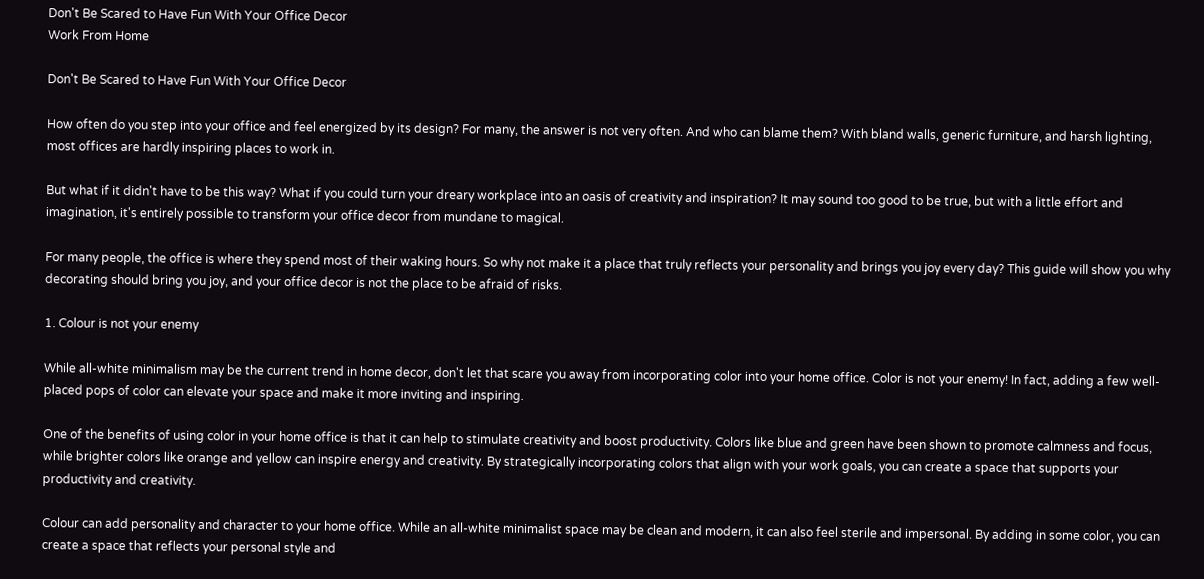Don't Be Scared to Have Fun With Your Office Decor
Work From Home

Don't Be Scared to Have Fun With Your Office Decor

How often do you step into your office and feel energized by its design? For many, the answer is not very often. And who can blame them? With bland walls, generic furniture, and harsh lighting, most offices are hardly inspiring places to work in.

But what if it didn't have to be this way? What if you could turn your dreary workplace into an oasis of creativity and inspiration? It may sound too good to be true, but with a little effort and imagination, it's entirely possible to transform your office decor from mundane to magical.

For many people, the office is where they spend most of their waking hours. So why not make it a place that truly reflects your personality and brings you joy every day? This guide will show you why decorating should bring you joy, and your office decor is not the place to be afraid of risks.

1. Colour is not your enemy

While all-white minimalism may be the current trend in home decor, don't let that scare you away from incorporating color into your home office. Color is not your enemy! In fact, adding a few well-placed pops of color can elevate your space and make it more inviting and inspiring.

One of the benefits of using color in your home office is that it can help to stimulate creativity and boost productivity. Colors like blue and green have been shown to promote calmness and focus, while brighter colors like orange and yellow can inspire energy and creativity. By strategically incorporating colors that align with your work goals, you can create a space that supports your productivity and creativity.

Colour can add personality and character to your home office. While an all-white minimalist space may be clean and modern, it can also feel sterile and impersonal. By adding in some color, you can create a space that reflects your personal style and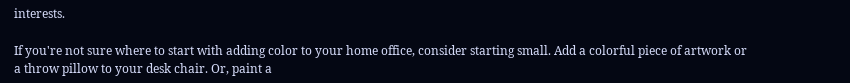interests.

If you're not sure where to start with adding color to your home office, consider starting small. Add a colorful piece of artwork or a throw pillow to your desk chair. Or, paint a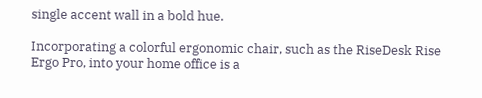single accent wall in a bold hue.

Incorporating a colorful ergonomic chair, such as the RiseDesk Rise Ergo Pro, into your home office is a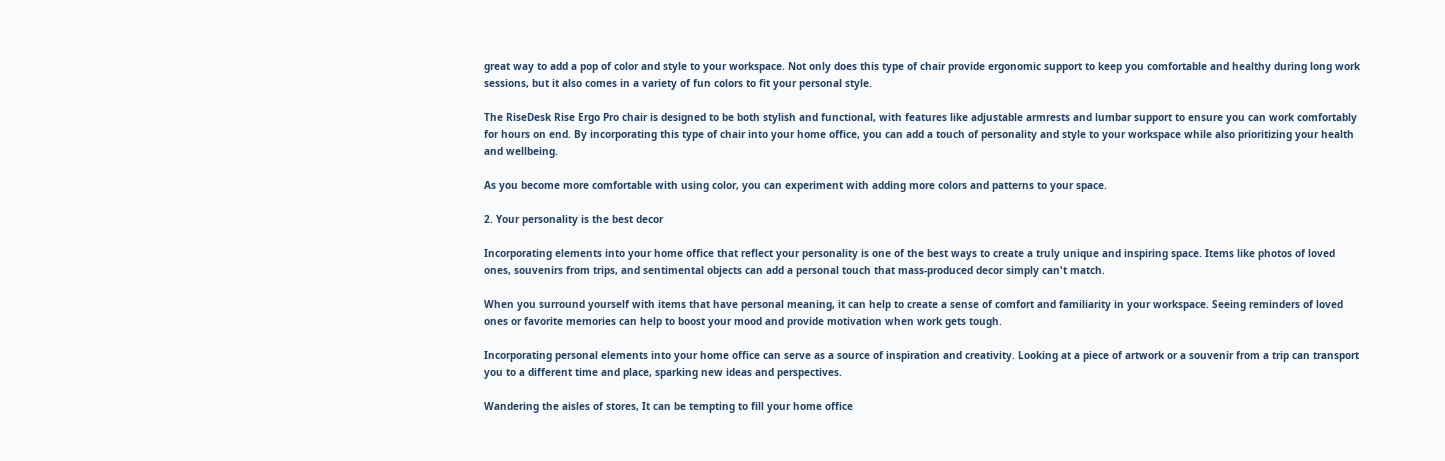great way to add a pop of color and style to your workspace. Not only does this type of chair provide ergonomic support to keep you comfortable and healthy during long work sessions, but it also comes in a variety of fun colors to fit your personal style.

The RiseDesk Rise Ergo Pro chair is designed to be both stylish and functional, with features like adjustable armrests and lumbar support to ensure you can work comfortably for hours on end. By incorporating this type of chair into your home office, you can add a touch of personality and style to your workspace while also prioritizing your health and wellbeing.

As you become more comfortable with using color, you can experiment with adding more colors and patterns to your space.

2. Your personality is the best decor

Incorporating elements into your home office that reflect your personality is one of the best ways to create a truly unique and inspiring space. Items like photos of loved ones, souvenirs from trips, and sentimental objects can add a personal touch that mass-produced decor simply can't match.

When you surround yourself with items that have personal meaning, it can help to create a sense of comfort and familiarity in your workspace. Seeing reminders of loved ones or favorite memories can help to boost your mood and provide motivation when work gets tough.

Incorporating personal elements into your home office can serve as a source of inspiration and creativity. Looking at a piece of artwork or a souvenir from a trip can transport you to a different time and place, sparking new ideas and perspectives.

Wandering the aisles of stores, It can be tempting to fill your home office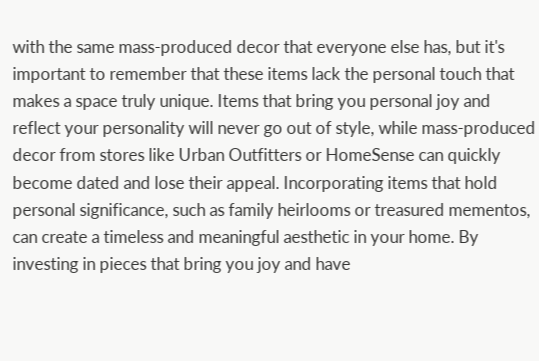with the same mass-produced decor that everyone else has, but it's important to remember that these items lack the personal touch that makes a space truly unique. Items that bring you personal joy and reflect your personality will never go out of style, while mass-produced decor from stores like Urban Outfitters or HomeSense can quickly become dated and lose their appeal. Incorporating items that hold personal significance, such as family heirlooms or treasured mementos, can create a timeless and meaningful aesthetic in your home. By investing in pieces that bring you joy and have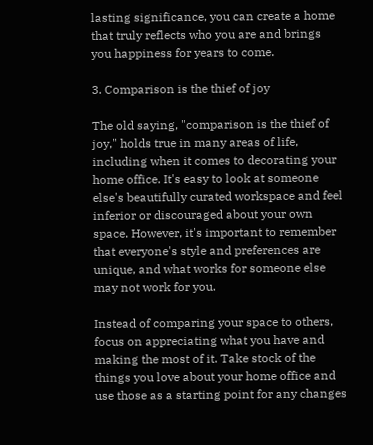lasting significance, you can create a home that truly reflects who you are and brings you happiness for years to come.

3. Comparison is the thief of joy

The old saying, "comparison is the thief of joy," holds true in many areas of life, including when it comes to decorating your home office. It's easy to look at someone else's beautifully curated workspace and feel inferior or discouraged about your own space. However, it's important to remember that everyone's style and preferences are unique, and what works for someone else may not work for you.

Instead of comparing your space to others, focus on appreciating what you have and making the most of it. Take stock of the things you love about your home office and use those as a starting point for any changes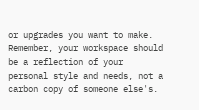or upgrades you want to make. Remember, your workspace should be a reflection of your personal style and needs, not a carbon copy of someone else's.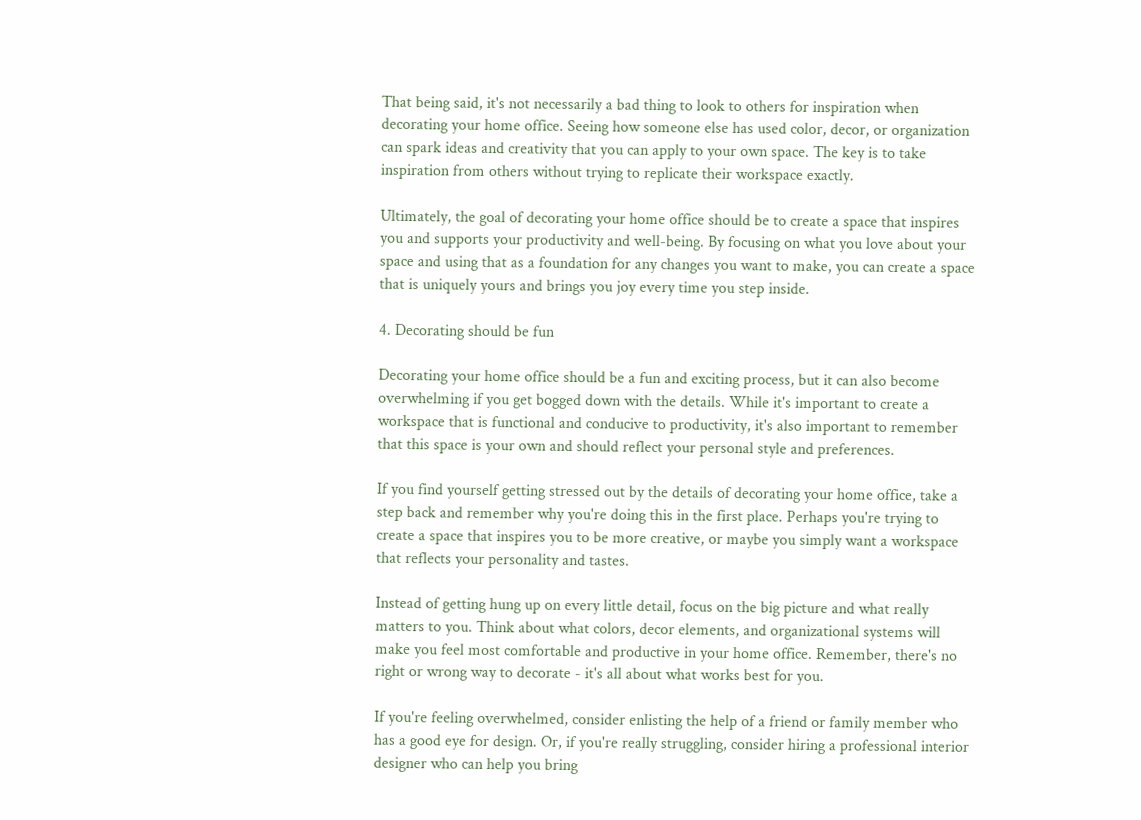That being said, it's not necessarily a bad thing to look to others for inspiration when decorating your home office. Seeing how someone else has used color, decor, or organization can spark ideas and creativity that you can apply to your own space. The key is to take inspiration from others without trying to replicate their workspace exactly.

Ultimately, the goal of decorating your home office should be to create a space that inspires you and supports your productivity and well-being. By focusing on what you love about your space and using that as a foundation for any changes you want to make, you can create a space that is uniquely yours and brings you joy every time you step inside.

4. Decorating should be fun

Decorating your home office should be a fun and exciting process, but it can also become overwhelming if you get bogged down with the details. While it's important to create a workspace that is functional and conducive to productivity, it's also important to remember that this space is your own and should reflect your personal style and preferences.

If you find yourself getting stressed out by the details of decorating your home office, take a step back and remember why you're doing this in the first place. Perhaps you're trying to create a space that inspires you to be more creative, or maybe you simply want a workspace that reflects your personality and tastes.

Instead of getting hung up on every little detail, focus on the big picture and what really matters to you. Think about what colors, decor elements, and organizational systems will make you feel most comfortable and productive in your home office. Remember, there's no right or wrong way to decorate - it's all about what works best for you.

If you're feeling overwhelmed, consider enlisting the help of a friend or family member who has a good eye for design. Or, if you're really struggling, consider hiring a professional interior designer who can help you bring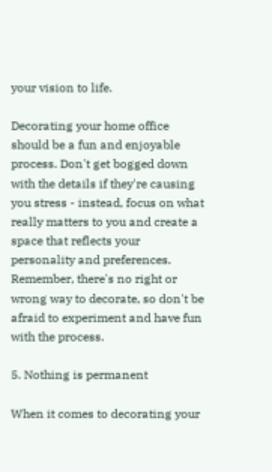your vision to life.

Decorating your home office should be a fun and enjoyable process. Don't get bogged down with the details if they're causing you stress - instead, focus on what really matters to you and create a space that reflects your personality and preferences. Remember, there's no right or wrong way to decorate, so don't be afraid to experiment and have fun with the process.

5. Nothing is permanent

When it comes to decorating your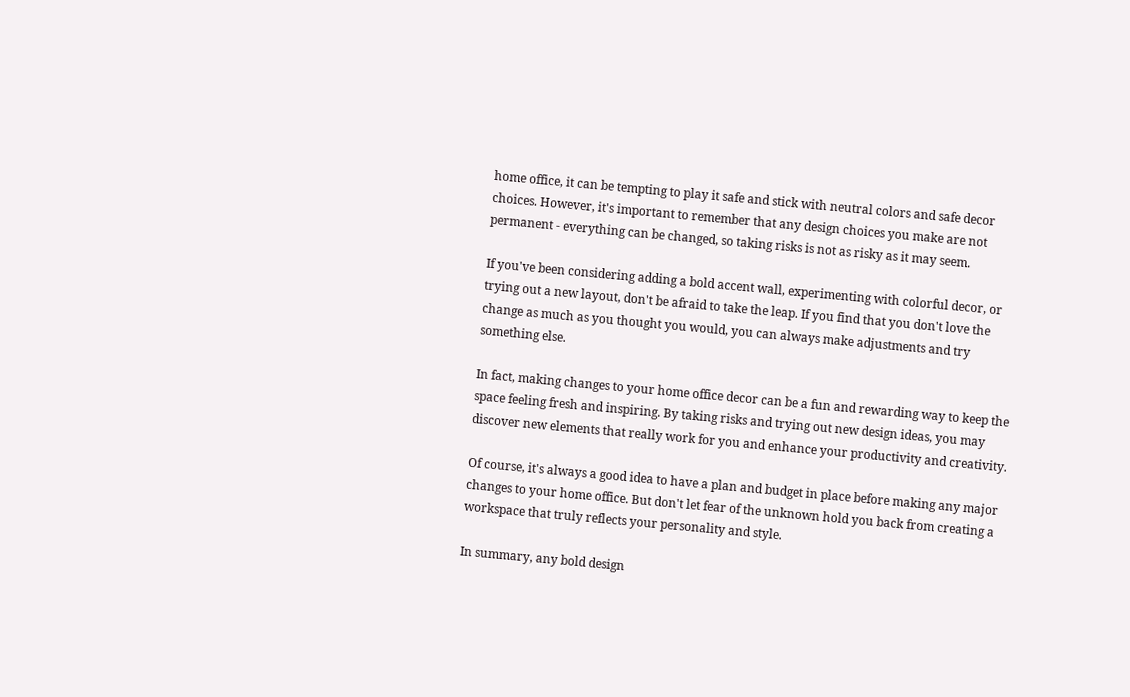home office, it can be tempting to play it safe and stick with neutral colors and safe decor choices. However, it's important to remember that any design choices you make are not permanent - everything can be changed, so taking risks is not as risky as it may seem.

If you've been considering adding a bold accent wall, experimenting with colorful decor, or trying out a new layout, don't be afraid to take the leap. If you find that you don't love the change as much as you thought you would, you can always make adjustments and try something else.

In fact, making changes to your home office decor can be a fun and rewarding way to keep the space feeling fresh and inspiring. By taking risks and trying out new design ideas, you may discover new elements that really work for you and enhance your productivity and creativity.

Of course, it's always a good idea to have a plan and budget in place before making any major changes to your home office. But don't let fear of the unknown hold you back from creating a workspace that truly reflects your personality and style.

In summary, any bold design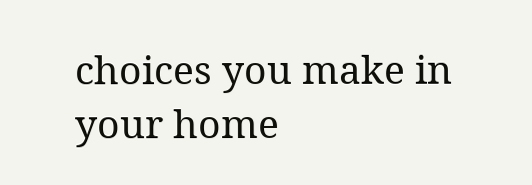choices you make in your home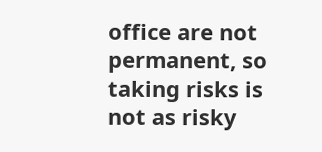office are not permanent, so taking risks is not as risky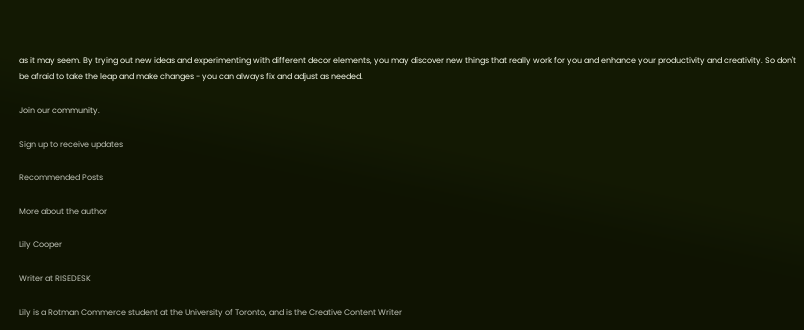as it may seem. By trying out new ideas and experimenting with different decor elements, you may discover new things that really work for you and enhance your productivity and creativity. So don't be afraid to take the leap and make changes - you can always fix and adjust as needed.

Join our community.

Sign up to receive updates

Recommended Posts

More about the author

Lily Cooper

Writer at RISEDESK

Lily is a Rotman Commerce student at the University of Toronto, and is the Creative Content Writer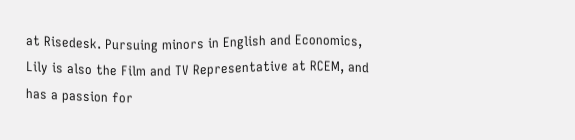at Risedesk. Pursuing minors in English and Economics, Lily is also the Film and TV Representative at RCEM, and has a passion for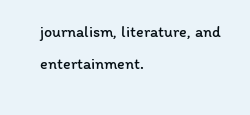journalism, literature, and entertainment.